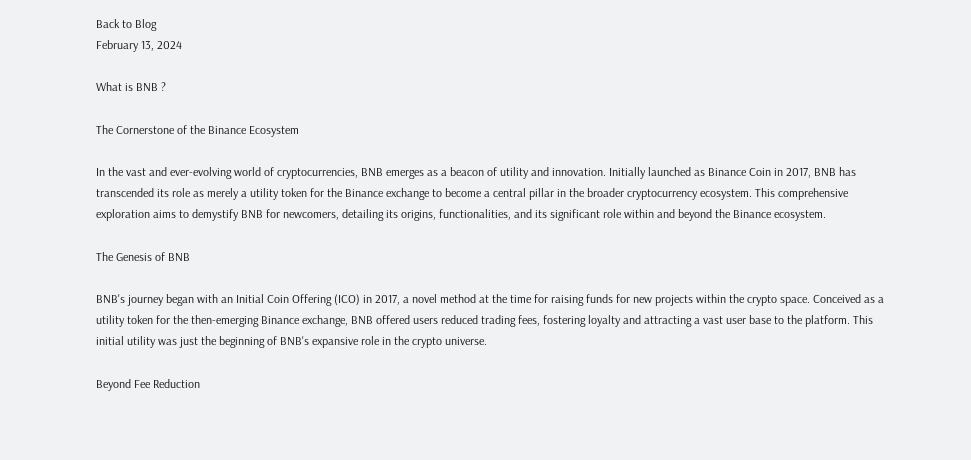Back to Blog
February 13, 2024

What is BNB ?

The Cornerstone of the Binance Ecosystem

In the vast and ever-evolving world of cryptocurrencies, BNB emerges as a beacon of utility and innovation. Initially launched as Binance Coin in 2017, BNB has transcended its role as merely a utility token for the Binance exchange to become a central pillar in the broader cryptocurrency ecosystem. This comprehensive exploration aims to demystify BNB for newcomers, detailing its origins, functionalities, and its significant role within and beyond the Binance ecosystem.

The Genesis of BNB

BNB's journey began with an Initial Coin Offering (ICO) in 2017, a novel method at the time for raising funds for new projects within the crypto space. Conceived as a utility token for the then-emerging Binance exchange, BNB offered users reduced trading fees, fostering loyalty and attracting a vast user base to the platform. This initial utility was just the beginning of BNB's expansive role in the crypto universe.

Beyond Fee Reduction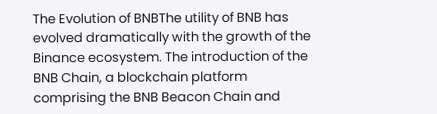The Evolution of BNBThe utility of BNB has evolved dramatically with the growth of the Binance ecosystem. The introduction of the BNB Chain, a blockchain platform comprising the BNB Beacon Chain and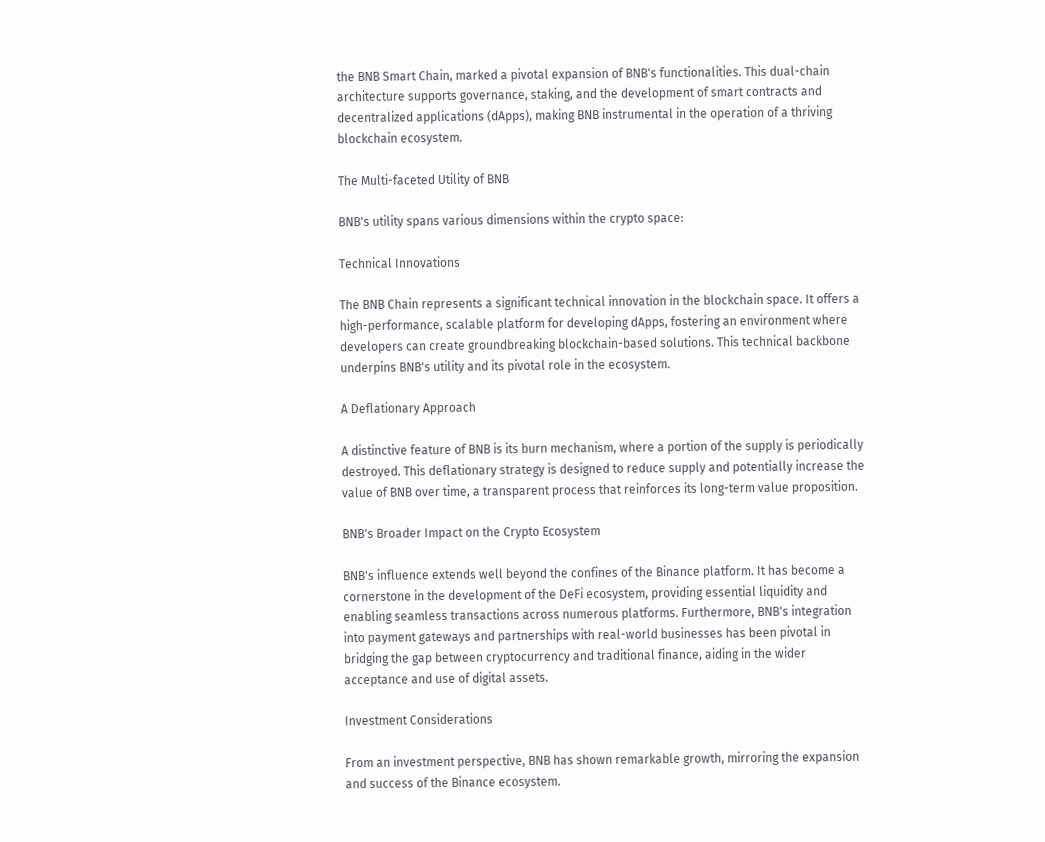the BNB Smart Chain, marked a pivotal expansion of BNB's functionalities. This dual-chain architecture supports governance, staking, and the development of smart contracts and decentralized applications (dApps), making BNB instrumental in the operation of a thriving blockchain ecosystem.

The Multi-faceted Utility of BNB

BNB's utility spans various dimensions within the crypto space:

Technical Innovations

The BNB Chain represents a significant technical innovation in the blockchain space. It offers a high-performance, scalable platform for developing dApps, fostering an environment where developers can create groundbreaking blockchain-based solutions. This technical backbone underpins BNB's utility and its pivotal role in the ecosystem.

A Deflationary Approach

A distinctive feature of BNB is its burn mechanism, where a portion of the supply is periodically destroyed. This deflationary strategy is designed to reduce supply and potentially increase the value of BNB over time, a transparent process that reinforces its long-term value proposition.

BNB's Broader Impact on the Crypto Ecosystem

BNB's influence extends well beyond the confines of the Binance platform. It has become a cornerstone in the development of the DeFi ecosystem, providing essential liquidity and enabling seamless transactions across numerous platforms. Furthermore, BNB's integration into payment gateways and partnerships with real-world businesses has been pivotal in bridging the gap between cryptocurrency and traditional finance, aiding in the wider acceptance and use of digital assets.

Investment Considerations

From an investment perspective, BNB has shown remarkable growth, mirroring the expansion and success of the Binance ecosystem.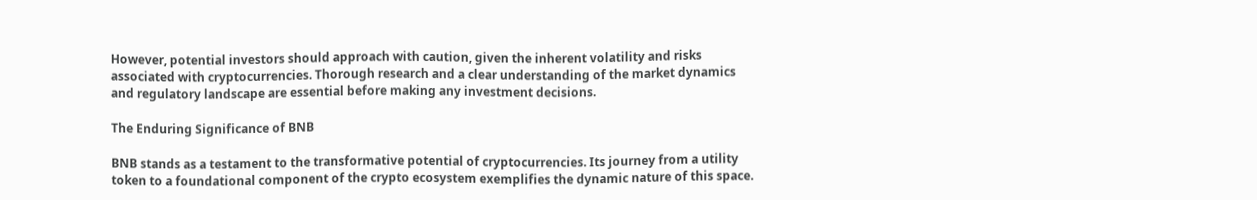However, potential investors should approach with caution, given the inherent volatility and risks associated with cryptocurrencies. Thorough research and a clear understanding of the market dynamics and regulatory landscape are essential before making any investment decisions.

The Enduring Significance of BNB

BNB stands as a testament to the transformative potential of cryptocurrencies. Its journey from a utility token to a foundational component of the crypto ecosystem exemplifies the dynamic nature of this space.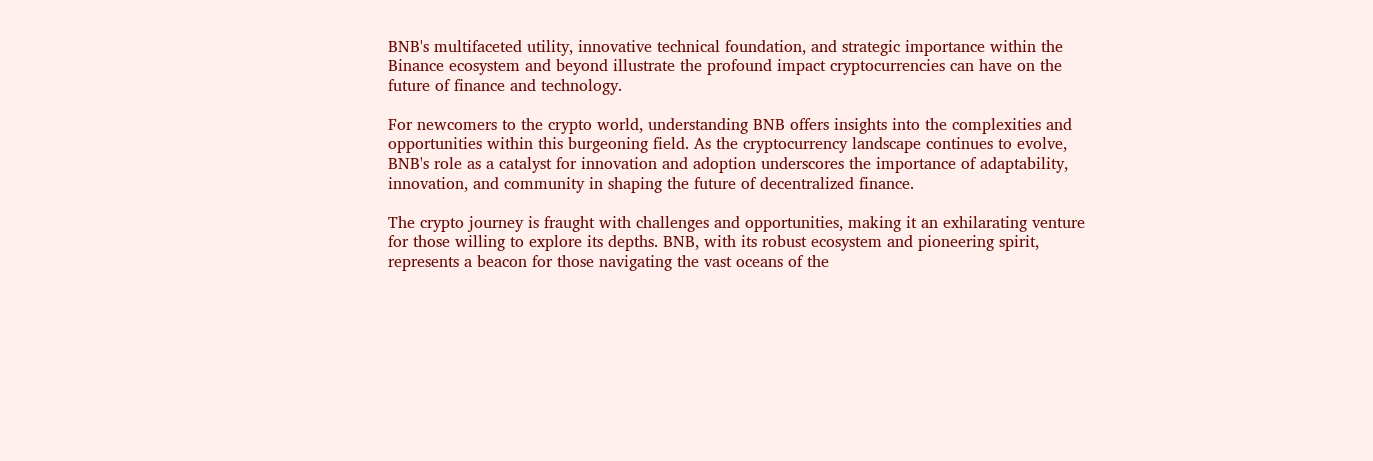BNB's multifaceted utility, innovative technical foundation, and strategic importance within the Binance ecosystem and beyond illustrate the profound impact cryptocurrencies can have on the future of finance and technology.

For newcomers to the crypto world, understanding BNB offers insights into the complexities and opportunities within this burgeoning field. As the cryptocurrency landscape continues to evolve, BNB's role as a catalyst for innovation and adoption underscores the importance of adaptability, innovation, and community in shaping the future of decentralized finance.

The crypto journey is fraught with challenges and opportunities, making it an exhilarating venture for those willing to explore its depths. BNB, with its robust ecosystem and pioneering spirit, represents a beacon for those navigating the vast oceans of the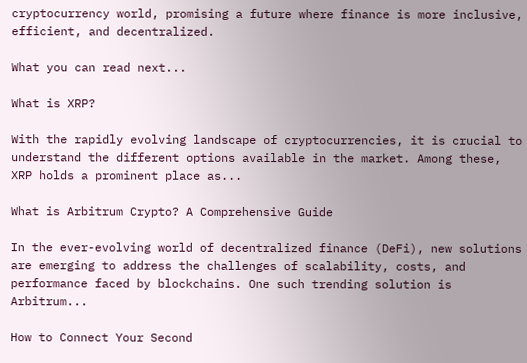cryptocurrency world, promising a future where finance is more inclusive, efficient, and decentralized.

What you can read next...

What is XRP?

With the rapidly evolving landscape of cryptocurrencies, it is crucial to understand the different options available in the market. Among these, XRP holds a prominent place as...

What is Arbitrum Crypto? A Comprehensive Guide

In the ever-evolving world of decentralized finance (DeFi), new solutions are emerging to address the challenges of scalability, costs, and performance faced by blockchains. One such trending solution is Arbitrum...

How to Connect Your Second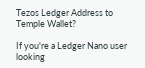Tezos Ledger Address to Temple Wallet?

If you're a Ledger Nano user looking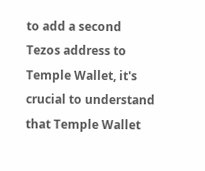to add a second Tezos address to Temple Wallet, it's crucial to understand that Temple Wallet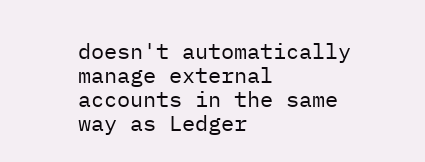doesn't automatically manage external accounts in the same way as Ledger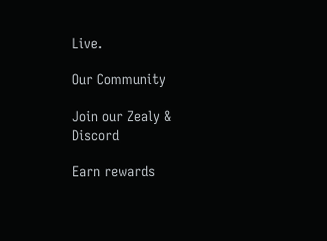Live.

Our Community

Join our Zealy & Discord

Earn rewards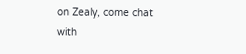on Zealy, come chat with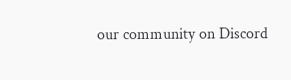our community on Discord